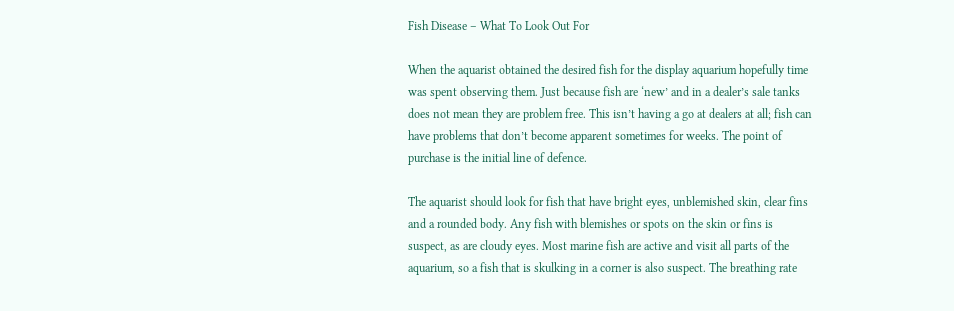Fish Disease – What To Look Out For

When the aquarist obtained the desired fish for the display aquarium hopefully time was spent observing them. Just because fish are ‘new’ and in a dealer’s sale tanks does not mean they are problem free. This isn’t having a go at dealers at all; fish can have problems that don’t become apparent sometimes for weeks. The point of purchase is the initial line of defence.

The aquarist should look for fish that have bright eyes, unblemished skin, clear fins and a rounded body. Any fish with blemishes or spots on the skin or fins is suspect, as are cloudy eyes. Most marine fish are active and visit all parts of the aquarium, so a fish that is skulking in a corner is also suspect. The breathing rate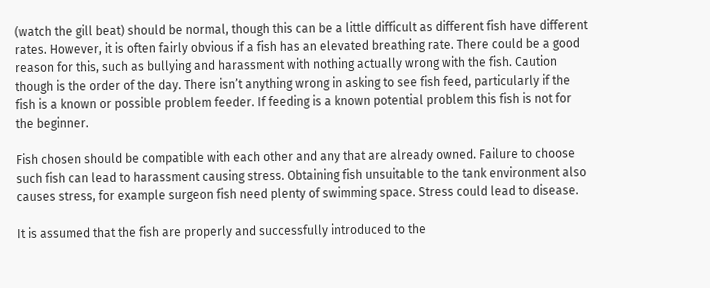(watch the gill beat) should be normal, though this can be a little difficult as different fish have different rates. However, it is often fairly obvious if a fish has an elevated breathing rate. There could be a good reason for this, such as bullying and harassment with nothing actually wrong with the fish. Caution though is the order of the day. There isn’t anything wrong in asking to see fish feed, particularly if the fish is a known or possible problem feeder. If feeding is a known potential problem this fish is not for the beginner.

Fish chosen should be compatible with each other and any that are already owned. Failure to choose such fish can lead to harassment causing stress. Obtaining fish unsuitable to the tank environment also causes stress, for example surgeon fish need plenty of swimming space. Stress could lead to disease.

It is assumed that the fish are properly and successfully introduced to the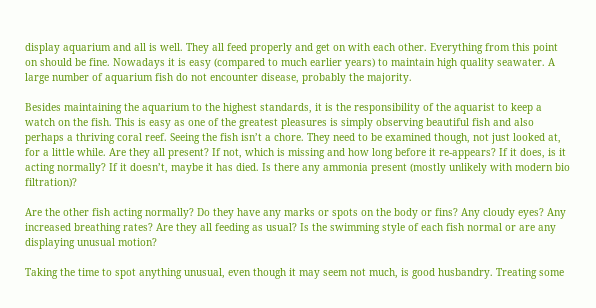display aquarium and all is well. They all feed properly and get on with each other. Everything from this point on should be fine. Nowadays it is easy (compared to much earlier years) to maintain high quality seawater. A large number of aquarium fish do not encounter disease, probably the majority.

Besides maintaining the aquarium to the highest standards, it is the responsibility of the aquarist to keep a watch on the fish. This is easy as one of the greatest pleasures is simply observing beautiful fish and also perhaps a thriving coral reef. Seeing the fish isn’t a chore. They need to be examined though, not just looked at, for a little while. Are they all present? If not, which is missing and how long before it re-appears? If it does, is it acting normally? If it doesn’t, maybe it has died. Is there any ammonia present (mostly unlikely with modern bio filtration)?

Are the other fish acting normally? Do they have any marks or spots on the body or fins? Any cloudy eyes? Any increased breathing rates? Are they all feeding as usual? Is the swimming style of each fish normal or are any displaying unusual motion?

Taking the time to spot anything unusual, even though it may seem not much, is good husbandry. Treating some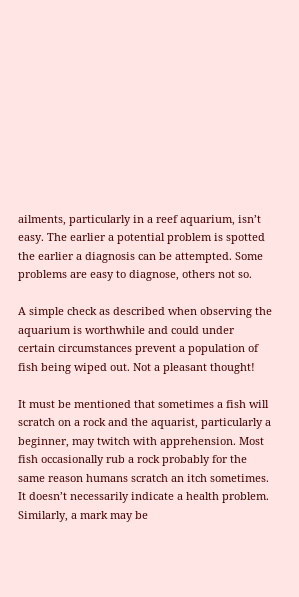ailments, particularly in a reef aquarium, isn’t easy. The earlier a potential problem is spotted the earlier a diagnosis can be attempted. Some problems are easy to diagnose, others not so.

A simple check as described when observing the aquarium is worthwhile and could under certain circumstances prevent a population of fish being wiped out. Not a pleasant thought!

It must be mentioned that sometimes a fish will scratch on a rock and the aquarist, particularly a beginner, may twitch with apprehension. Most fish occasionally rub a rock probably for the same reason humans scratch an itch sometimes. It doesn’t necessarily indicate a health problem. Similarly, a mark may be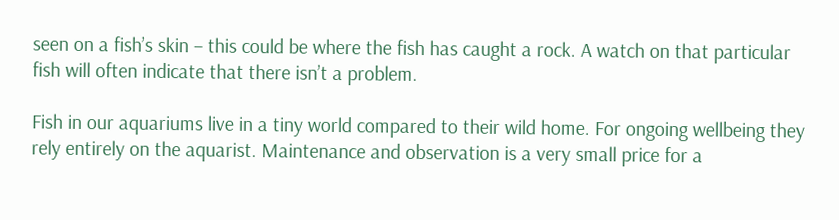seen on a fish’s skin – this could be where the fish has caught a rock. A watch on that particular fish will often indicate that there isn’t a problem.

Fish in our aquariums live in a tiny world compared to their wild home. For ongoing wellbeing they rely entirely on the aquarist. Maintenance and observation is a very small price for a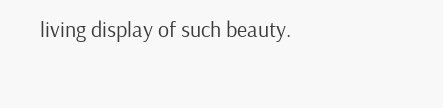living display of such beauty.